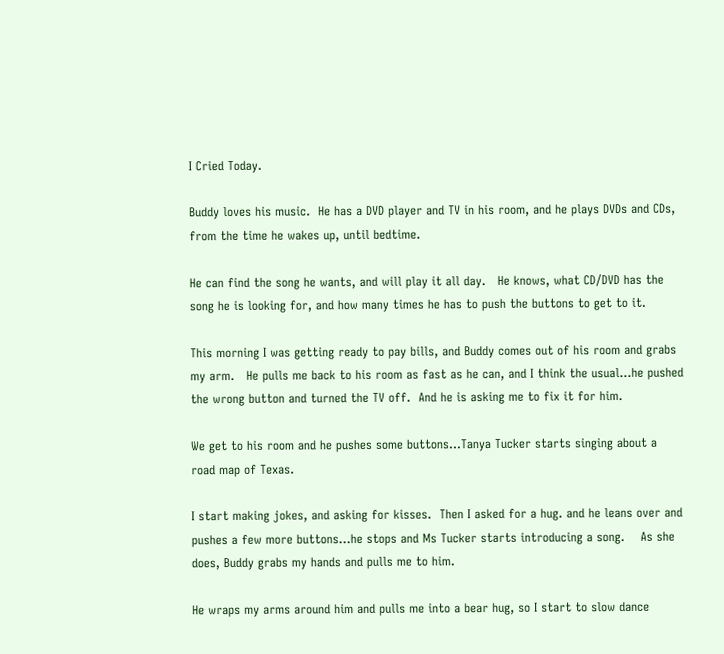I Cried Today.

Buddy loves his music.  He has a DVD player and TV in his room, and he plays DVDs and CDs,  from the time he wakes up, until bedtime.

He can find the song he wants, and will play it all day.   He knows, what CD/DVD has the song he is looking for, and how many times he has to push the buttons to get to it.

This morning I was getting ready to pay bills, and Buddy comes out of his room and grabs my arm.   He pulls me back to his room as fast as he can, and I think the usual…he pushed the wrong button and turned the TV off.  And he is asking me to fix it for him.

We get to his room and he pushes some buttons…Tanya Tucker starts singing about a road map of Texas.

I start making jokes, and asking for kisses.  Then I asked for a hug. and he leans over and pushes a few more buttons…he stops and Ms Tucker starts introducing a song.    As she does, Buddy grabs my hands and pulls me to him.

He wraps my arms around him and pulls me into a bear hug, so I start to slow dance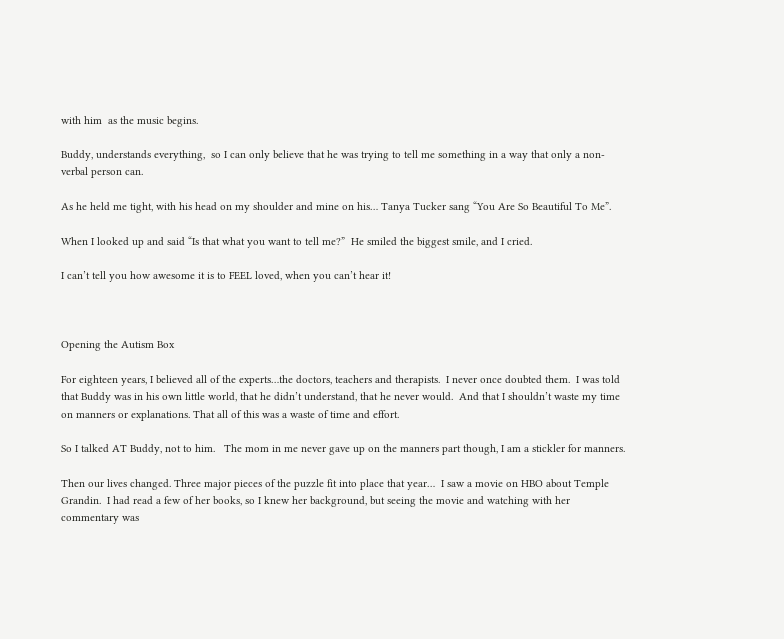with him  as the music begins.

Buddy, understands everything,  so I can only believe that he was trying to tell me something in a way that only a non-verbal person can.

As he held me tight, with his head on my shoulder and mine on his… Tanya Tucker sang “You Are So Beautiful To Me”.

When I looked up and said “Is that what you want to tell me?”  He smiled the biggest smile, and I cried.

I can’t tell you how awesome it is to FEEL loved, when you can’t hear it!



Opening the Autism Box

For eighteen years, I believed all of the experts…the doctors, teachers and therapists.  I never once doubted them.  I was told that Buddy was in his own little world, that he didn’t understand, that he never would.  And that I shouldn’t waste my time on manners or explanations. That all of this was a waste of time and effort.

So I talked AT Buddy, not to him.   The mom in me never gave up on the manners part though, I am a stickler for manners.

Then our lives changed. Three major pieces of the puzzle fit into place that year…  I saw a movie on HBO about Temple Grandin.  I had read a few of her books, so I knew her background, but seeing the movie and watching with her commentary was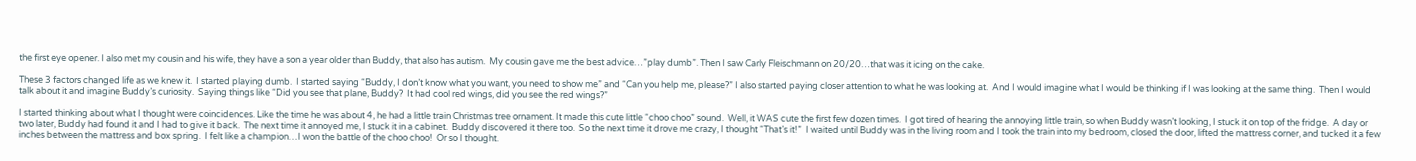the first eye opener. I also met my cousin and his wife, they have a son a year older than Buddy, that also has autism.  My cousin gave me the best advice…”play dumb”. Then I saw Carly Fleischmann on 20/20…that was it icing on the cake.

These 3 factors changed life as we knew it.  I started playing dumb.  I started saying “Buddy, I don’t know what you want, you need to show me” and “Can you help me, please?” I also started paying closer attention to what he was looking at.  And I would imagine what I would be thinking if I was looking at the same thing.  Then I would talk about it and imagine Buddy’s curiosity.  Saying things like “Did you see that plane, Buddy?  It had cool red wings, did you see the red wings?”

I started thinking about what I thought were coincidences. Like the time he was about 4, he had a little train Christmas tree ornament. It made this cute little “choo choo” sound.  Well, it WAS cute the first few dozen times.  I got tired of hearing the annoying little train, so when Buddy wasn’t looking, I stuck it on top of the fridge.  A day or two later, Buddy had found it and I had to give it back.  The next time it annoyed me, I stuck it in a cabinet.  Buddy discovered it there too.  So the next time it drove me crazy, I thought “That’s it!”  I waited until Buddy was in the living room and I took the train into my bedroom, closed the door, lifted the mattress corner, and tucked it a few inches between the mattress and box spring.  I felt like a champion…I won the battle of the choo choo!  Or so I thought.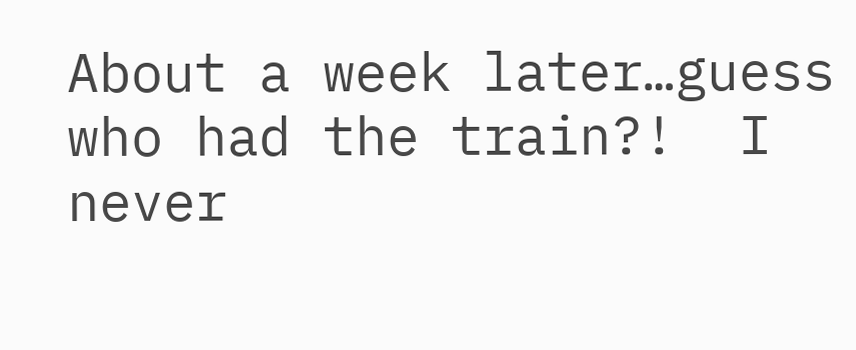About a week later…guess who had the train?!  I never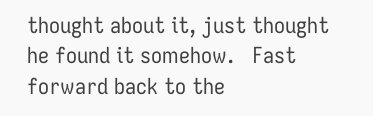thought about it, just thought he found it somehow.   Fast forward back to the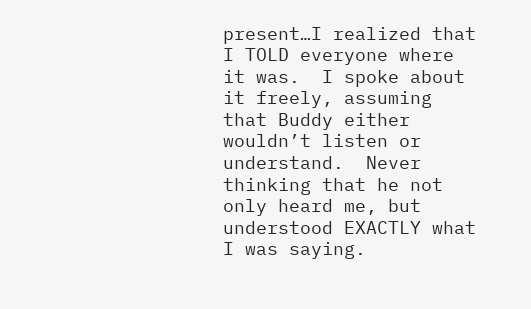present…I realized that I TOLD everyone where it was.  I spoke about it freely, assuming that Buddy either wouldn’t listen or understand.  Never thinking that he not only heard me, but understood EXACTLY what I was saying.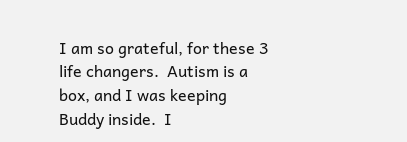I am so grateful, for these 3 life changers.  Autism is a box, and I was keeping Buddy inside.  I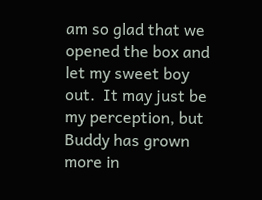am so glad that we opened the box and let my sweet boy out.  It may just be my perception, but Buddy has grown more in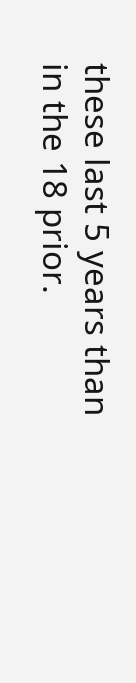these last 5 years than in the 18 prior.